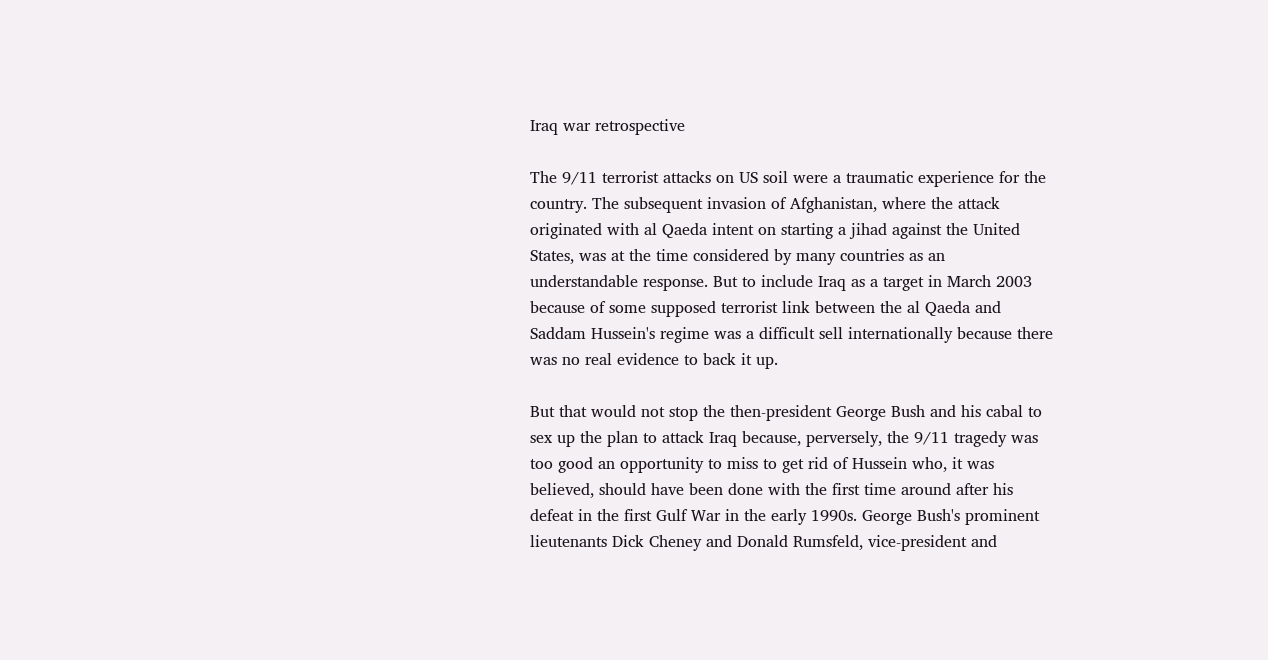Iraq war retrospective

The 9/11 terrorist attacks on US soil were a traumatic experience for the country. The subsequent invasion of Afghanistan, where the attack originated with al Qaeda intent on starting a jihad against the United States, was at the time considered by many countries as an understandable response. But to include Iraq as a target in March 2003 because of some supposed terrorist link between the al Qaeda and Saddam Hussein's regime was a difficult sell internationally because there was no real evidence to back it up.

But that would not stop the then-president George Bush and his cabal to sex up the plan to attack Iraq because, perversely, the 9/11 tragedy was too good an opportunity to miss to get rid of Hussein who, it was believed, should have been done with the first time around after his defeat in the first Gulf War in the early 1990s. George Bush's prominent lieutenants Dick Cheney and Donald Rumsfeld, vice-president and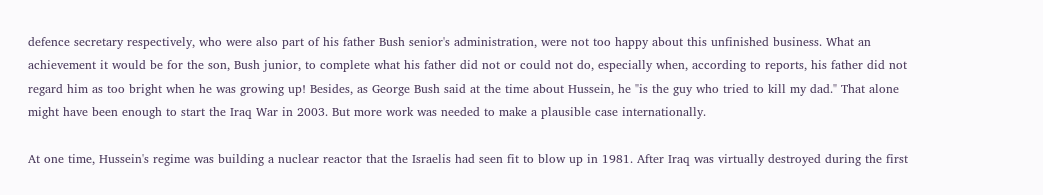defence secretary respectively, who were also part of his father Bush senior's administration, were not too happy about this unfinished business. What an achievement it would be for the son, Bush junior, to complete what his father did not or could not do, especially when, according to reports, his father did not regard him as too bright when he was growing up! Besides, as George Bush said at the time about Hussein, he "is the guy who tried to kill my dad." That alone might have been enough to start the Iraq War in 2003. But more work was needed to make a plausible case internationally.

At one time, Hussein's regime was building a nuclear reactor that the Israelis had seen fit to blow up in 1981. After Iraq was virtually destroyed during the first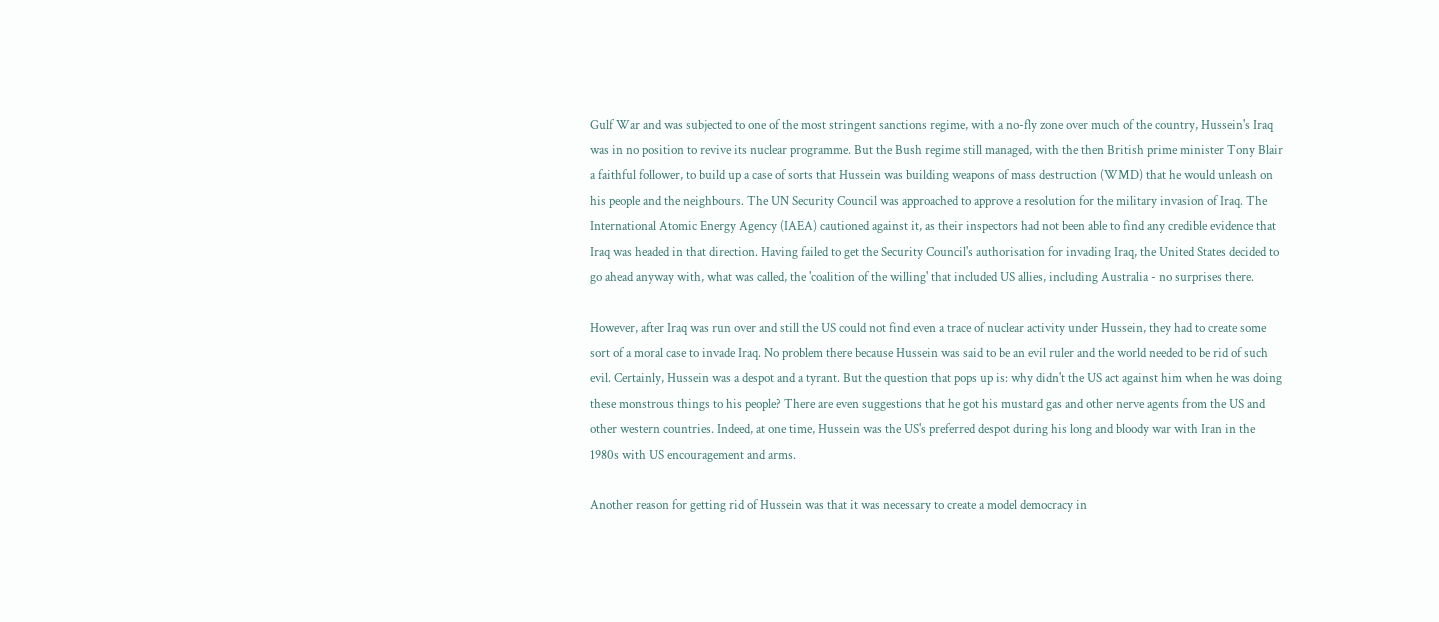Gulf War and was subjected to one of the most stringent sanctions regime, with a no-fly zone over much of the country, Hussein's Iraq was in no position to revive its nuclear programme. But the Bush regime still managed, with the then British prime minister Tony Blair a faithful follower, to build up a case of sorts that Hussein was building weapons of mass destruction (WMD) that he would unleash on his people and the neighbours. The UN Security Council was approached to approve a resolution for the military invasion of Iraq. The International Atomic Energy Agency (IAEA) cautioned against it, as their inspectors had not been able to find any credible evidence that Iraq was headed in that direction. Having failed to get the Security Council's authorisation for invading Iraq, the United States decided to go ahead anyway with, what was called, the 'coalition of the willing' that included US allies, including Australia - no surprises there.

However, after Iraq was run over and still the US could not find even a trace of nuclear activity under Hussein, they had to create some sort of a moral case to invade Iraq. No problem there because Hussein was said to be an evil ruler and the world needed to be rid of such evil. Certainly, Hussein was a despot and a tyrant. But the question that pops up is: why didn't the US act against him when he was doing these monstrous things to his people? There are even suggestions that he got his mustard gas and other nerve agents from the US and other western countries. Indeed, at one time, Hussein was the US's preferred despot during his long and bloody war with Iran in the 1980s with US encouragement and arms.

Another reason for getting rid of Hussein was that it was necessary to create a model democracy in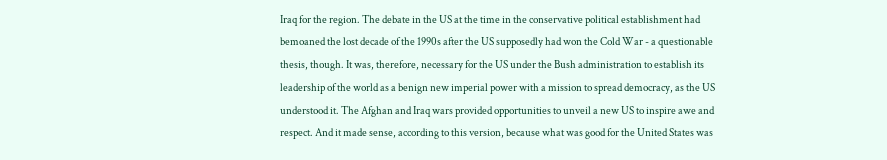Iraq for the region. The debate in the US at the time in the conservative political establishment had bemoaned the lost decade of the 1990s after the US supposedly had won the Cold War - a questionable thesis, though. It was, therefore, necessary for the US under the Bush administration to establish its leadership of the world as a benign new imperial power with a mission to spread democracy, as the US understood it. The Afghan and Iraq wars provided opportunities to unveil a new US to inspire awe and respect. And it made sense, according to this version, because what was good for the United States was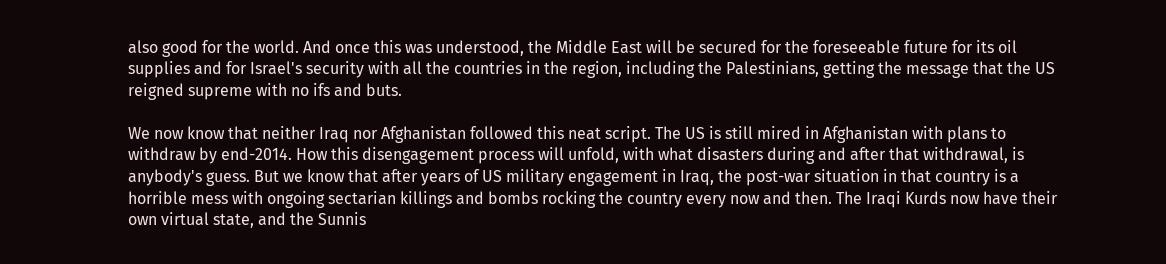also good for the world. And once this was understood, the Middle East will be secured for the foreseeable future for its oil supplies and for Israel's security with all the countries in the region, including the Palestinians, getting the message that the US reigned supreme with no ifs and buts.

We now know that neither Iraq nor Afghanistan followed this neat script. The US is still mired in Afghanistan with plans to withdraw by end-2014. How this disengagement process will unfold, with what disasters during and after that withdrawal, is anybody's guess. But we know that after years of US military engagement in Iraq, the post-war situation in that country is a horrible mess with ongoing sectarian killings and bombs rocking the country every now and then. The Iraqi Kurds now have their own virtual state, and the Sunnis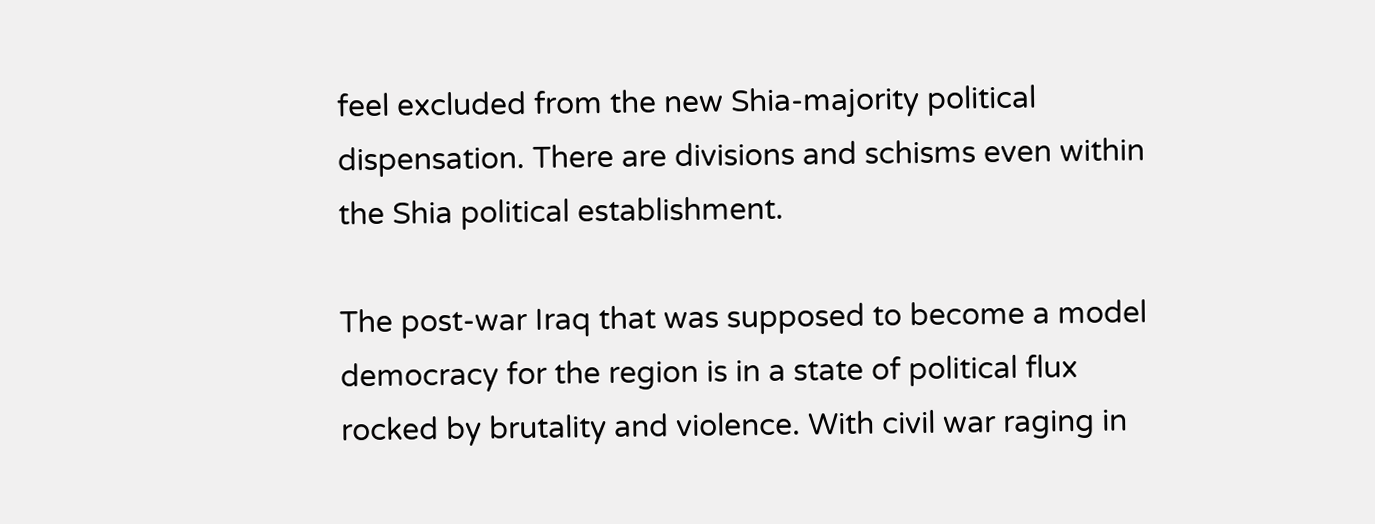feel excluded from the new Shia-majority political dispensation. There are divisions and schisms even within the Shia political establishment.

The post-war Iraq that was supposed to become a model democracy for the region is in a state of political flux rocked by brutality and violence. With civil war raging in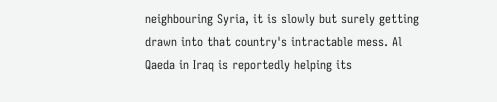neighbouring Syria, it is slowly but surely getting drawn into that country's intractable mess. Al Qaeda in Iraq is reportedly helping its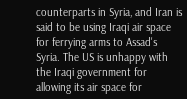counterparts in Syria, and Iran is said to be using Iraqi air space for ferrying arms to Assad's Syria. The US is unhappy with the Iraqi government for allowing its air space for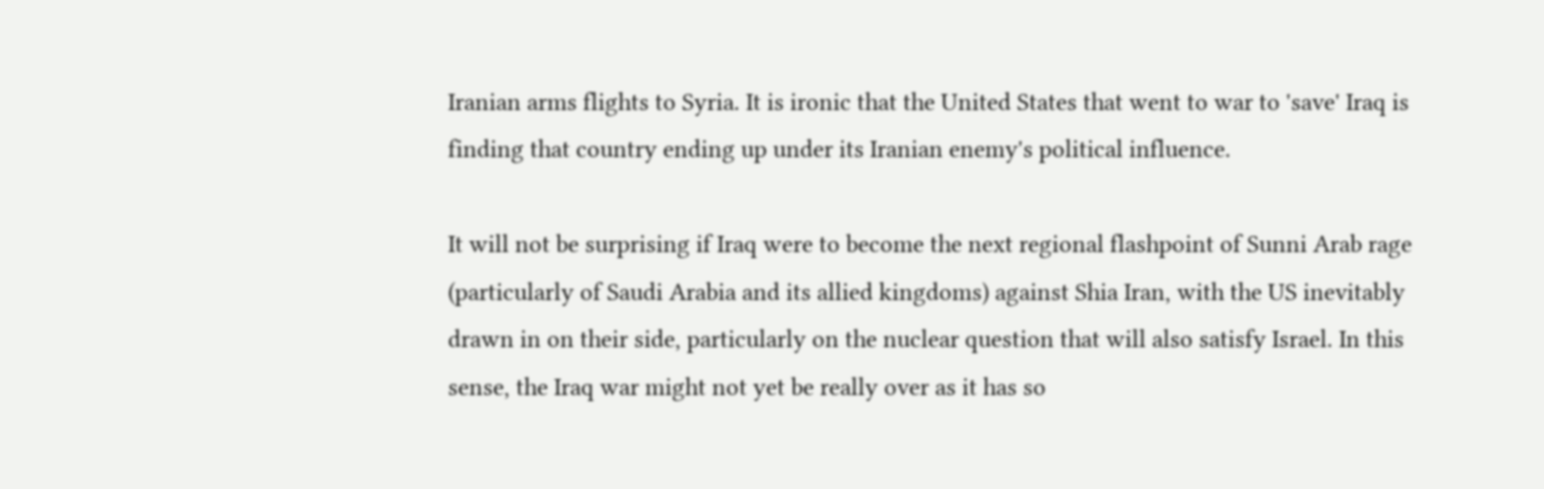Iranian arms flights to Syria. It is ironic that the United States that went to war to 'save' Iraq is finding that country ending up under its Iranian enemy's political influence.

It will not be surprising if Iraq were to become the next regional flashpoint of Sunni Arab rage (particularly of Saudi Arabia and its allied kingdoms) against Shia Iran, with the US inevitably drawn in on their side, particularly on the nuclear question that will also satisfy Israel. In this sense, the Iraq war might not yet be really over as it has so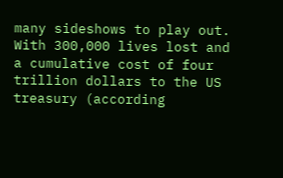many sideshows to play out. With 300,000 lives lost and a cumulative cost of four trillion dollars to the US treasury (according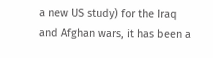a new US study) for the Iraq and Afghan wars, it has been a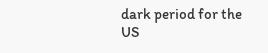dark period for the US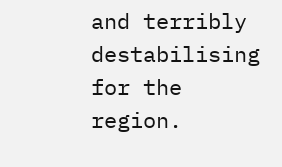and terribly destabilising for the region.